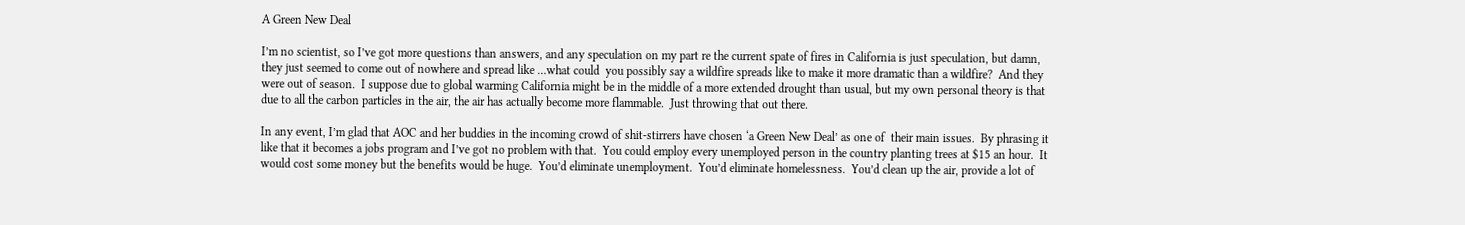A Green New Deal

I’m no scientist, so I’ve got more questions than answers, and any speculation on my part re the current spate of fires in California is just speculation, but damn, they just seemed to come out of nowhere and spread like …what could  you possibly say a wildfire spreads like to make it more dramatic than a wildfire?  And they were out of season.  I suppose due to global warming California might be in the middle of a more extended drought than usual, but my own personal theory is that due to all the carbon particles in the air, the air has actually become more flammable.  Just throwing that out there.

In any event, I’m glad that AOC and her buddies in the incoming crowd of shit-stirrers have chosen ‘a Green New Deal’ as one of  their main issues.  By phrasing it like that it becomes a jobs program and I’ve got no problem with that.  You could employ every unemployed person in the country planting trees at $15 an hour.  It would cost some money but the benefits would be huge.  You’d eliminate unemployment.  You’d eliminate homelessness.  You’d clean up the air, provide a lot of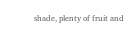shade, plenty of fruit and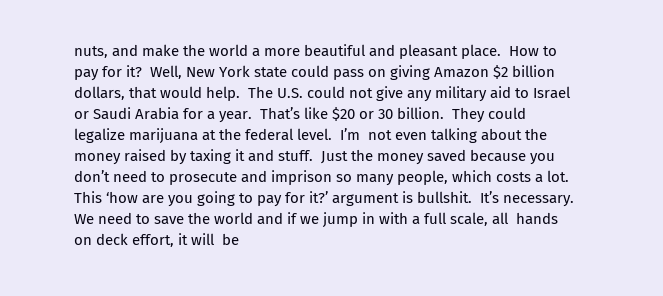nuts, and make the world a more beautiful and pleasant place.  How to pay for it?  Well, New York state could pass on giving Amazon $2 billion dollars, that would help.  The U.S. could not give any military aid to Israel or Saudi Arabia for a year.  That’s like $20 or 30 billion.  They could legalize marijuana at the federal level.  I’m  not even talking about the money raised by taxing it and stuff.  Just the money saved because you don’t need to prosecute and imprison so many people, which costs a lot.
This ‘how are you going to pay for it?’ argument is bullshit.  It’s necessary.   We need to save the world and if we jump in with a full scale, all  hands on deck effort, it will  be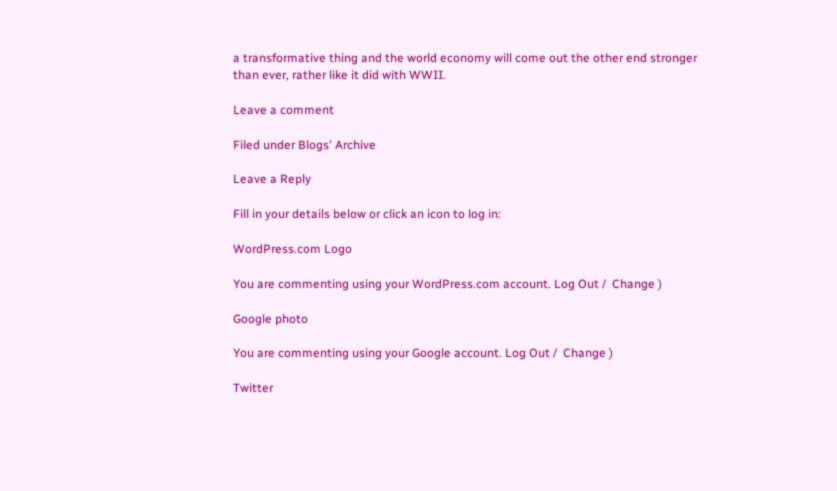a transformative thing and the world economy will come out the other end stronger than ever, rather like it did with WWII.

Leave a comment

Filed under Blogs' Archive

Leave a Reply

Fill in your details below or click an icon to log in:

WordPress.com Logo

You are commenting using your WordPress.com account. Log Out /  Change )

Google photo

You are commenting using your Google account. Log Out /  Change )

Twitter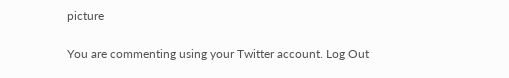picture

You are commenting using your Twitter account. Log Out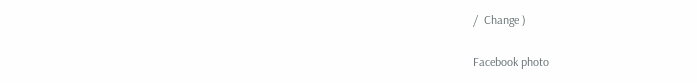/  Change )

Facebook photo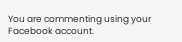You are commenting using your Facebook account.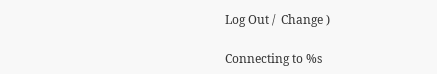Log Out /  Change )

Connecting to %s